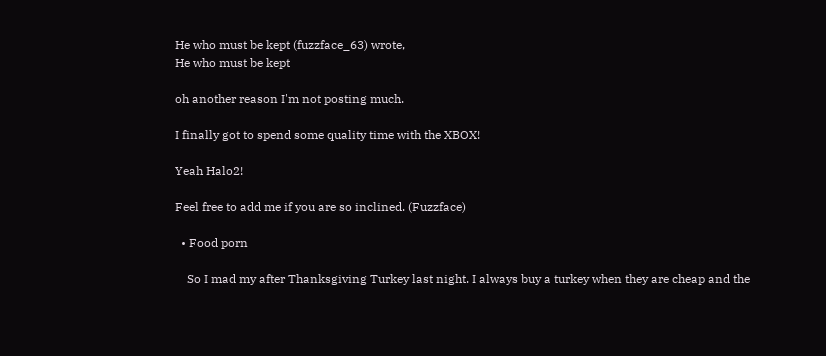He who must be kept (fuzzface_63) wrote,
He who must be kept

oh another reason I'm not posting much.

I finally got to spend some quality time with the XBOX!

Yeah Halo2!

Feel free to add me if you are so inclined. (Fuzzface)

  • Food porn

    So I mad my after Thanksgiving Turkey last night. I always buy a turkey when they are cheap and the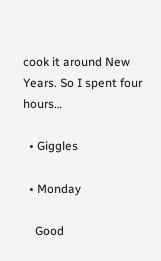cook it around New Years. So I spent four hours…

  • Giggles

  • Monday

    Good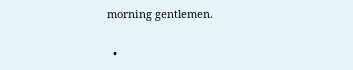morning gentlemen.

  •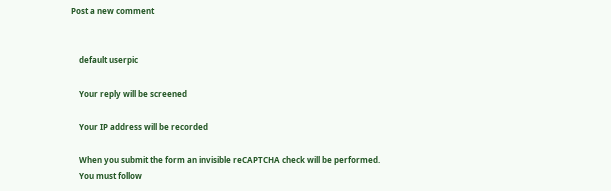Post a new comment


    default userpic

    Your reply will be screened

    Your IP address will be recorded

    When you submit the form an invisible reCAPTCHA check will be performed.
    You must follow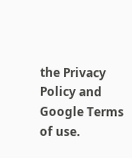the Privacy Policy and Google Terms of use.